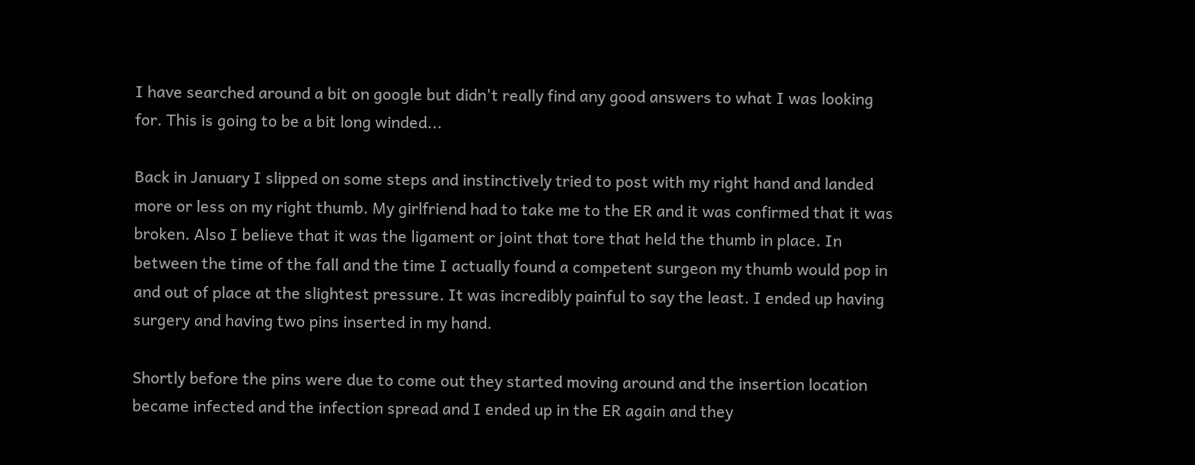I have searched around a bit on google but didn't really find any good answers to what I was looking for. This is going to be a bit long winded...

Back in January I slipped on some steps and instinctively tried to post with my right hand and landed more or less on my right thumb. My girlfriend had to take me to the ER and it was confirmed that it was broken. Also I believe that it was the ligament or joint that tore that held the thumb in place. In between the time of the fall and the time I actually found a competent surgeon my thumb would pop in and out of place at the slightest pressure. It was incredibly painful to say the least. I ended up having surgery and having two pins inserted in my hand.

Shortly before the pins were due to come out they started moving around and the insertion location became infected and the infection spread and I ended up in the ER again and they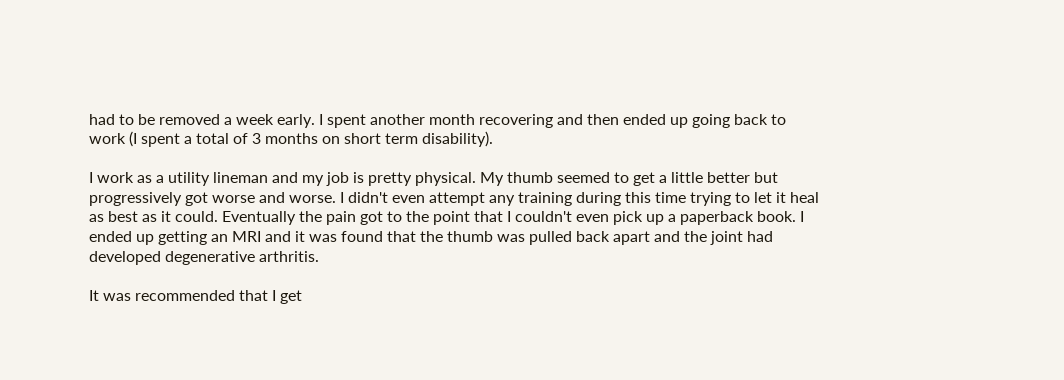had to be removed a week early. I spent another month recovering and then ended up going back to work (I spent a total of 3 months on short term disability).

I work as a utility lineman and my job is pretty physical. My thumb seemed to get a little better but progressively got worse and worse. I didn't even attempt any training during this time trying to let it heal as best as it could. Eventually the pain got to the point that I couldn't even pick up a paperback book. I ended up getting an MRI and it was found that the thumb was pulled back apart and the joint had developed degenerative arthritis.

It was recommended that I get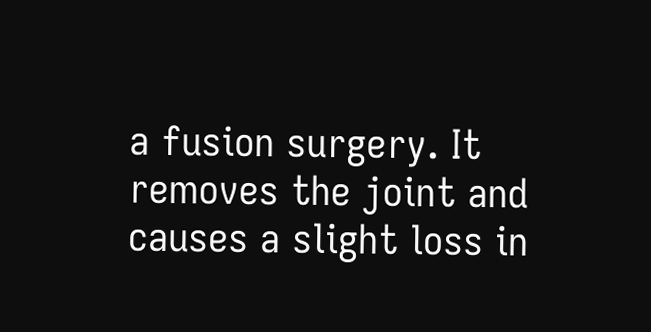a fusion surgery. It removes the joint and causes a slight loss in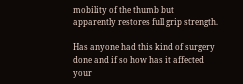mobility of the thumb but apparently restores full grip strength.

Has anyone had this kind of surgery done and if so how has it affected your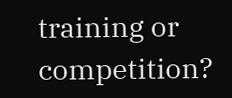training or competition?